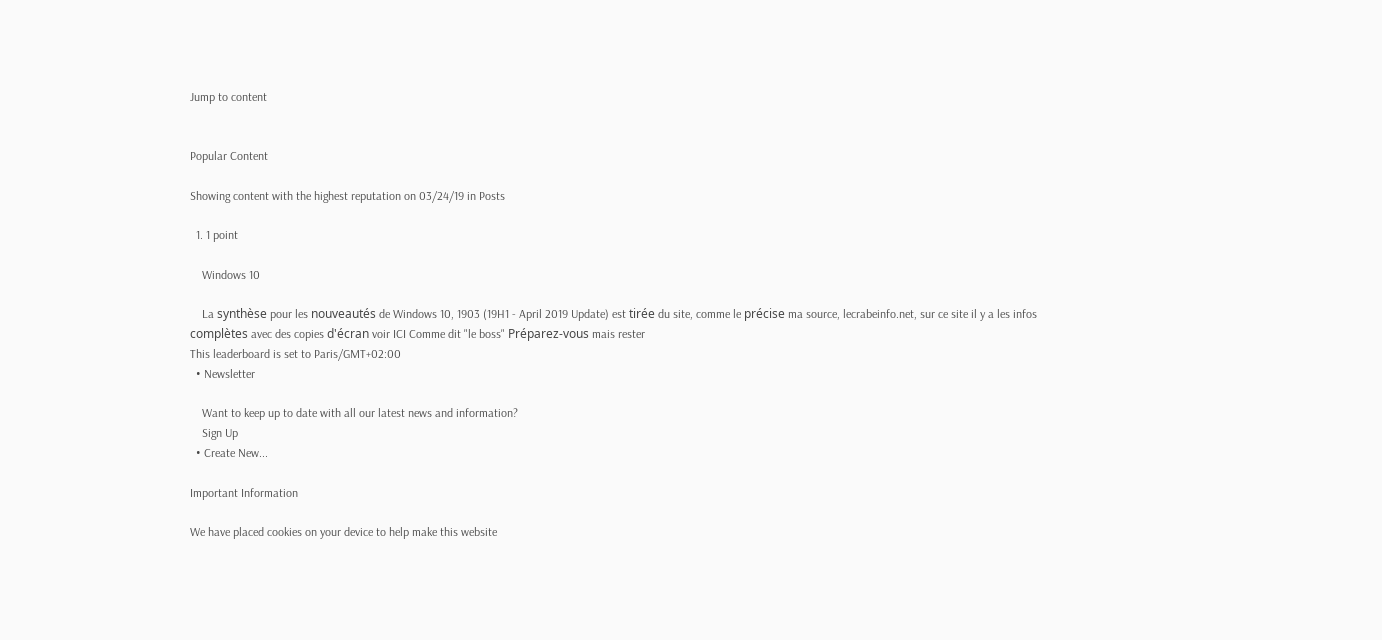Jump to content


Popular Content

Showing content with the highest reputation on 03/24/19 in Posts

  1. 1 point

    Windows 10

    La synthèse pour les nouveautés de Windows 10, 1903 (19H1 - April 2019 Update) est tirée du site, comme le précise ma source, lecrabeinfo.net, sur ce site il y a les infos complètes avec des copies d'écran voir ICI Comme dit "le boss" Préparez-vous mais rester
This leaderboard is set to Paris/GMT+02:00
  • Newsletter

    Want to keep up to date with all our latest news and information?
    Sign Up
  • Create New...

Important Information

We have placed cookies on your device to help make this website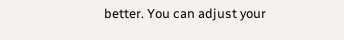better. You can adjust your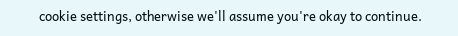cookie settings, otherwise we'll assume you're okay to continue.